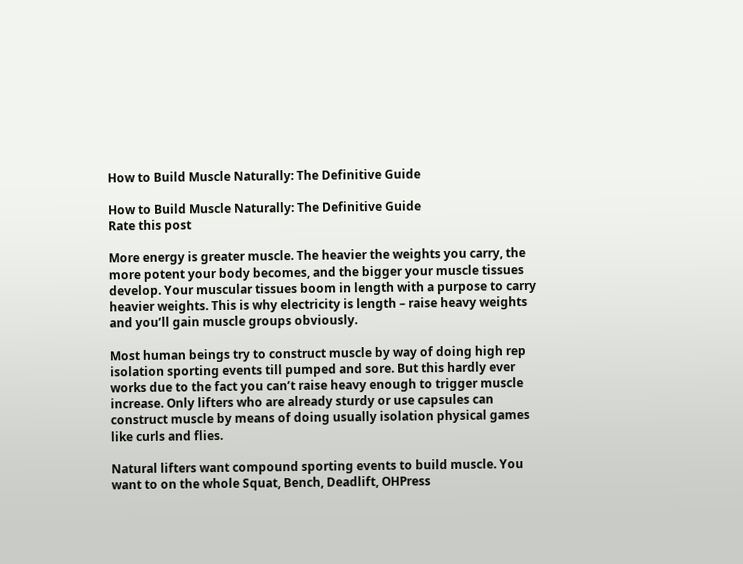How to Build Muscle Naturally: The Definitive Guide

How to Build Muscle Naturally: The Definitive Guide
Rate this post

More energy is greater muscle. The heavier the weights you carry, the more potent your body becomes, and the bigger your muscle tissues develop. Your muscular tissues boom in length with a purpose to carry heavier weights. This is why electricity is length – raise heavy weights and you’ll gain muscle groups obviously.

Most human beings try to construct muscle by way of doing high rep isolation sporting events till pumped and sore. But this hardly ever works due to the fact you can’t raise heavy enough to trigger muscle increase. Only lifters who are already sturdy or use capsules can construct muscle by means of doing usually isolation physical games like curls and flies.

Natural lifters want compound sporting events to build muscle. You want to on the whole Squat, Bench, Deadlift, OHPress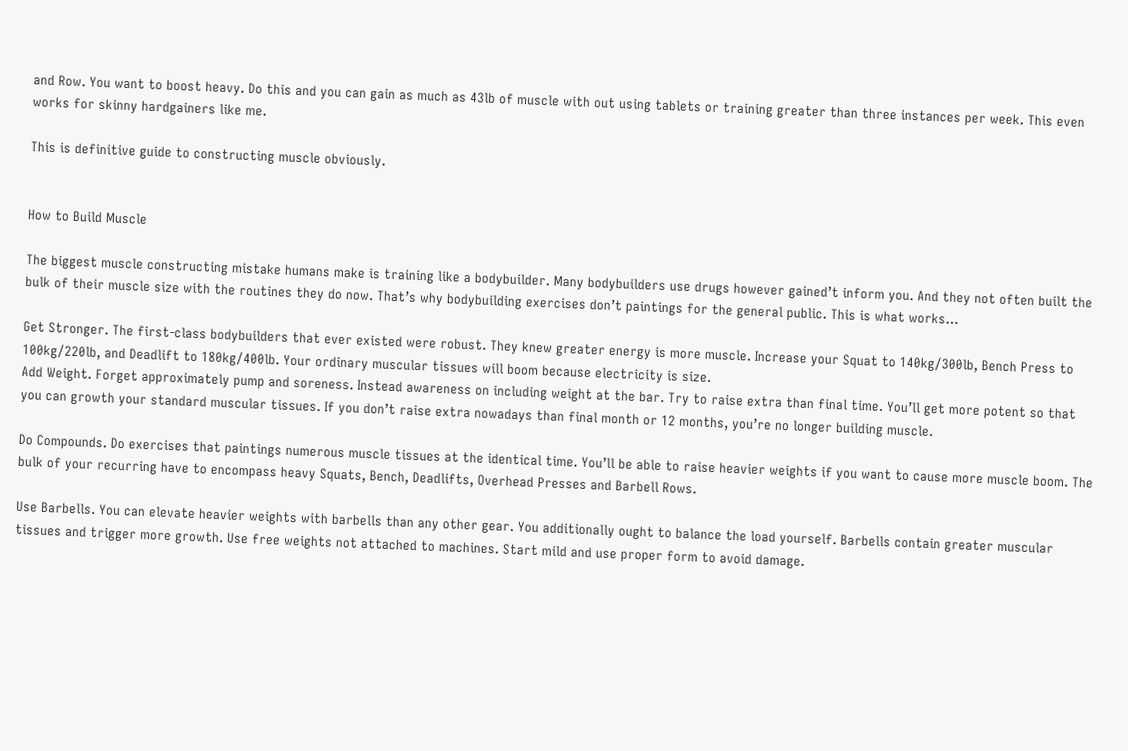and Row. You want to boost heavy. Do this and you can gain as much as 43lb of muscle with out using tablets or training greater than three instances per week. This even works for skinny hardgainers like me.

This is definitive guide to constructing muscle obviously.


How to Build Muscle

The biggest muscle constructing mistake humans make is training like a bodybuilder. Many bodybuilders use drugs however gained’t inform you. And they not often built the bulk of their muscle size with the routines they do now. That’s why bodybuilding exercises don’t paintings for the general public. This is what works…

Get Stronger. The first-class bodybuilders that ever existed were robust. They knew greater energy is more muscle. Increase your Squat to 140kg/300lb, Bench Press to 100kg/220lb, and Deadlift to 180kg/400lb. Your ordinary muscular tissues will boom because electricity is size.
Add Weight. Forget approximately pump and soreness. Instead awareness on including weight at the bar. Try to raise extra than final time. You’ll get more potent so that you can growth your standard muscular tissues. If you don’t raise extra nowadays than final month or 12 months, you’re no longer building muscle.

Do Compounds. Do exercises that paintings numerous muscle tissues at the identical time. You’ll be able to raise heavier weights if you want to cause more muscle boom. The bulk of your recurring have to encompass heavy Squats, Bench, Deadlifts, Overhead Presses and Barbell Rows.

Use Barbells. You can elevate heavier weights with barbells than any other gear. You additionally ought to balance the load yourself. Barbells contain greater muscular tissues and trigger more growth. Use free weights not attached to machines. Start mild and use proper form to avoid damage.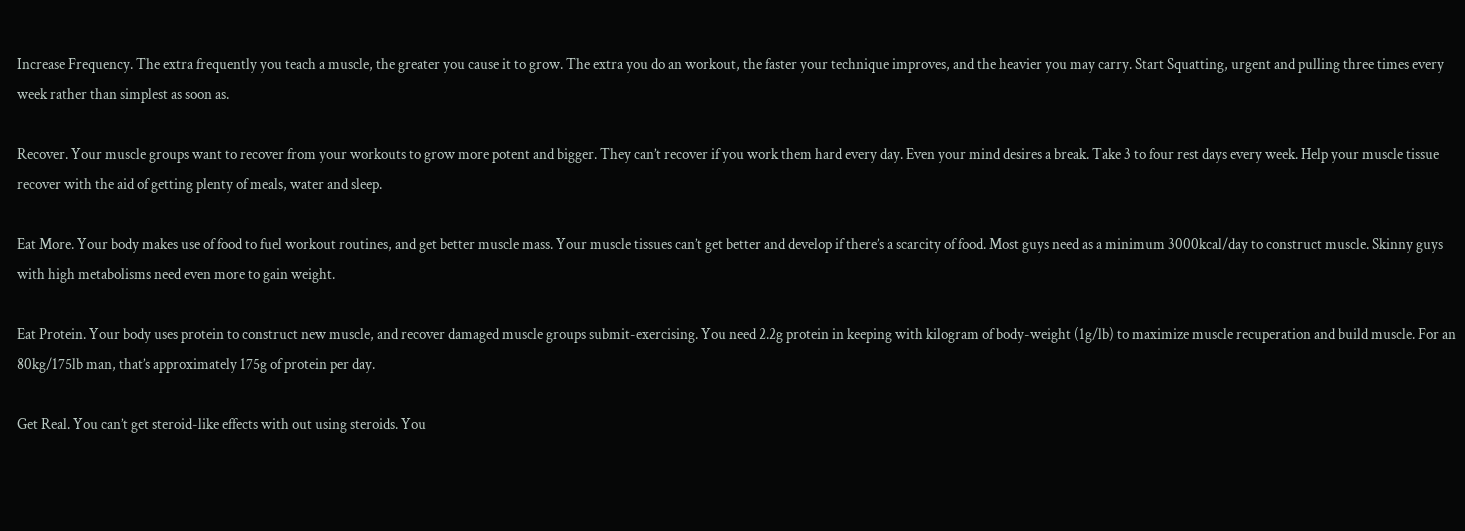Increase Frequency. The extra frequently you teach a muscle, the greater you cause it to grow. The extra you do an workout, the faster your technique improves, and the heavier you may carry. Start Squatting, urgent and pulling three times every week rather than simplest as soon as.

Recover. Your muscle groups want to recover from your workouts to grow more potent and bigger. They can’t recover if you work them hard every day. Even your mind desires a break. Take 3 to four rest days every week. Help your muscle tissue recover with the aid of getting plenty of meals, water and sleep.

Eat More. Your body makes use of food to fuel workout routines, and get better muscle mass. Your muscle tissues can’t get better and develop if there’s a scarcity of food. Most guys need as a minimum 3000kcal/day to construct muscle. Skinny guys with high metabolisms need even more to gain weight.

Eat Protein. Your body uses protein to construct new muscle, and recover damaged muscle groups submit-exercising. You need 2.2g protein in keeping with kilogram of body-weight (1g/lb) to maximize muscle recuperation and build muscle. For an 80kg/175lb man, that’s approximately 175g of protein per day.

Get Real. You can’t get steroid-like effects with out using steroids. You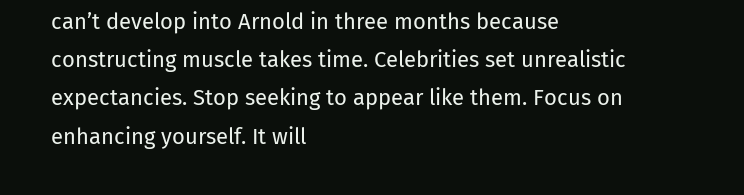can’t develop into Arnold in three months because constructing muscle takes time. Celebrities set unrealistic expectancies. Stop seeking to appear like them. Focus on enhancing yourself. It will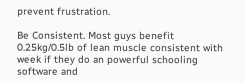prevent frustration.

Be Consistent. Most guys benefit 0.25kg/0.5lb of lean muscle consistent with week if they do an powerful schooling software and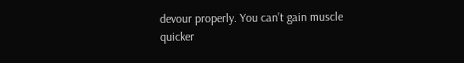devour properly. You can’t gain muscle quicker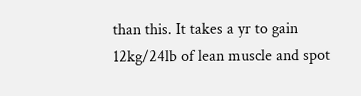than this. It takes a yr to gain 12kg/24lb of lean muscle and spot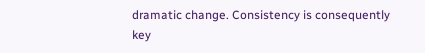dramatic change. Consistency is consequently key